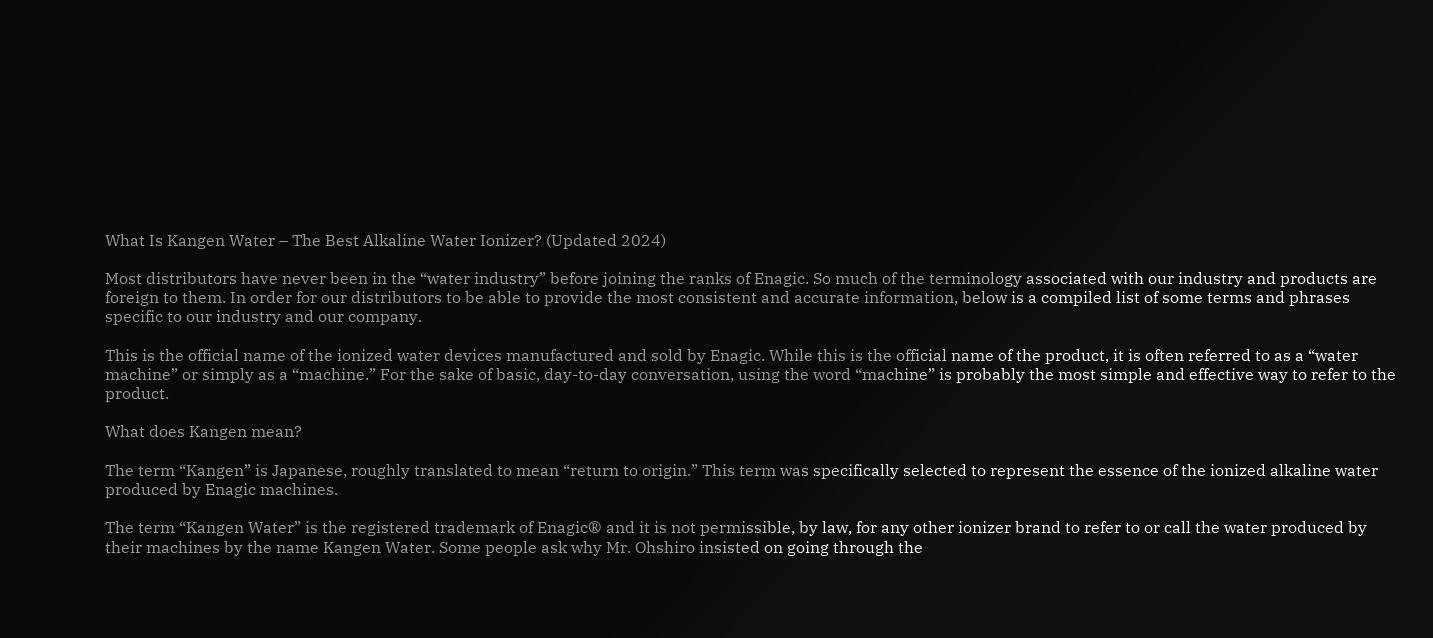What Is Kangen Water – The Best Alkaline Water Ionizer? (Updated 2024)

Most distributors have never been in the “water industry” before joining the ranks of Enagic. So much of the terminology associated with our industry and products are foreign to them. In order for our distributors to be able to provide the most consistent and accurate information, below is a compiled list of some terms and phrases specific to our industry and our company.

This is the official name of the ionized water devices manufactured and sold by Enagic. While this is the official name of the product, it is often referred to as a “water machine” or simply as a “machine.” For the sake of basic, day-to-day conversation, using the word “machine” is probably the most simple and effective way to refer to the product.

What does Kangen mean?

The term “Kangen” is Japanese, roughly translated to mean “return to origin.” This term was specifically selected to represent the essence of the ionized alkaline water produced by Enagic machines.

The term “Kangen Water” is the registered trademark of Enagic® and it is not permissible, by law, for any other ionizer brand to refer to or call the water produced by their machines by the name Kangen Water. Some people ask why Mr. Ohshiro insisted on going through the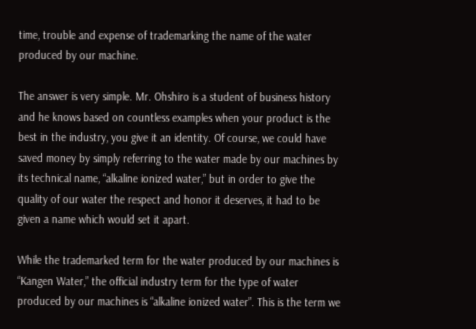time, trouble and expense of trademarking the name of the water produced by our machine.

The answer is very simple. Mr. Ohshiro is a student of business history and he knows based on countless examples when your product is the best in the industry, you give it an identity. Of course, we could have saved money by simply referring to the water made by our machines by its technical name, “alkaline ionized water,” but in order to give the quality of our water the respect and honor it deserves, it had to be given a name which would set it apart.

While the trademarked term for the water produced by our machines is “Kangen Water,” the official industry term for the type of water produced by our machines is “alkaline ionized water”. This is the term we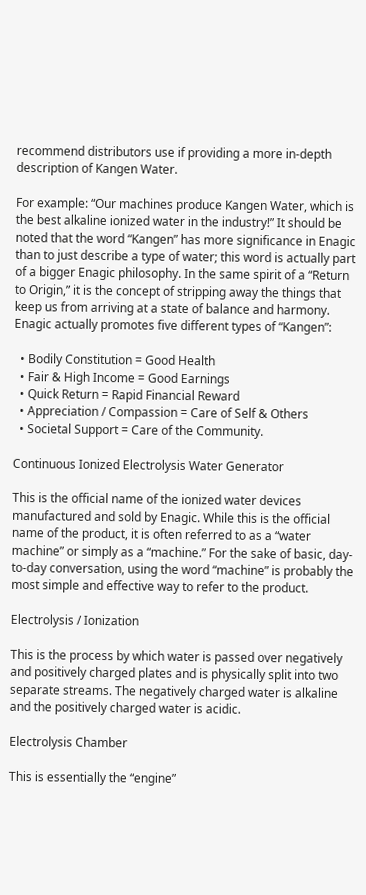recommend distributors use if providing a more in-depth description of Kangen Water.

For example: “Our machines produce Kangen Water, which is the best alkaline ionized water in the industry!” It should be noted that the word “Kangen” has more significance in Enagic than to just describe a type of water; this word is actually part of a bigger Enagic philosophy. In the same spirit of a “Return to Origin,” it is the concept of stripping away the things that keep us from arriving at a state of balance and harmony. Enagic actually promotes five different types of “Kangen”:

  • Bodily Constitution = Good Health
  • Fair & High Income = Good Earnings
  • Quick Return = Rapid Financial Reward
  • Appreciation / Compassion = Care of Self & Others
  • Societal Support = Care of the Community.

Continuous Ionized Electrolysis Water Generator

This is the official name of the ionized water devices manufactured and sold by Enagic. While this is the official name of the product, it is often referred to as a “water machine” or simply as a “machine.” For the sake of basic, day-to-day conversation, using the word “machine” is probably the most simple and effective way to refer to the product.

Electrolysis / Ionization

This is the process by which water is passed over negatively and positively charged plates and is physically split into two separate streams. The negatively charged water is alkaline and the positively charged water is acidic.

Electrolysis Chamber

This is essentially the “engine”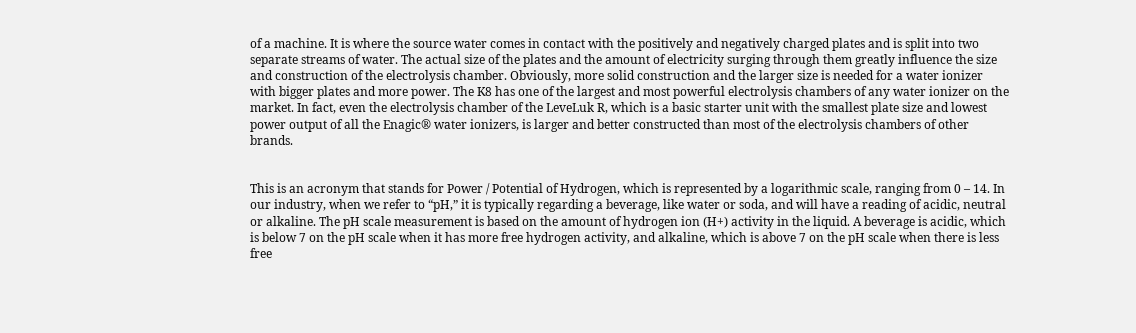of a machine. It is where the source water comes in contact with the positively and negatively charged plates and is split into two separate streams of water. The actual size of the plates and the amount of electricity surging through them greatly influence the size and construction of the electrolysis chamber. Obviously, more solid construction and the larger size is needed for a water ionizer with bigger plates and more power. The K8 has one of the largest and most powerful electrolysis chambers of any water ionizer on the market. In fact, even the electrolysis chamber of the LeveLuk R, which is a basic starter unit with the smallest plate size and lowest power output of all the Enagic® water ionizers, is larger and better constructed than most of the electrolysis chambers of other brands.


This is an acronym that stands for Power / Potential of Hydrogen, which is represented by a logarithmic scale, ranging from 0 – 14. In our industry, when we refer to “pH,” it is typically regarding a beverage, like water or soda, and will have a reading of acidic, neutral or alkaline. The pH scale measurement is based on the amount of hydrogen ion (H+) activity in the liquid. A beverage is acidic, which is below 7 on the pH scale when it has more free hydrogen activity, and alkaline, which is above 7 on the pH scale when there is less free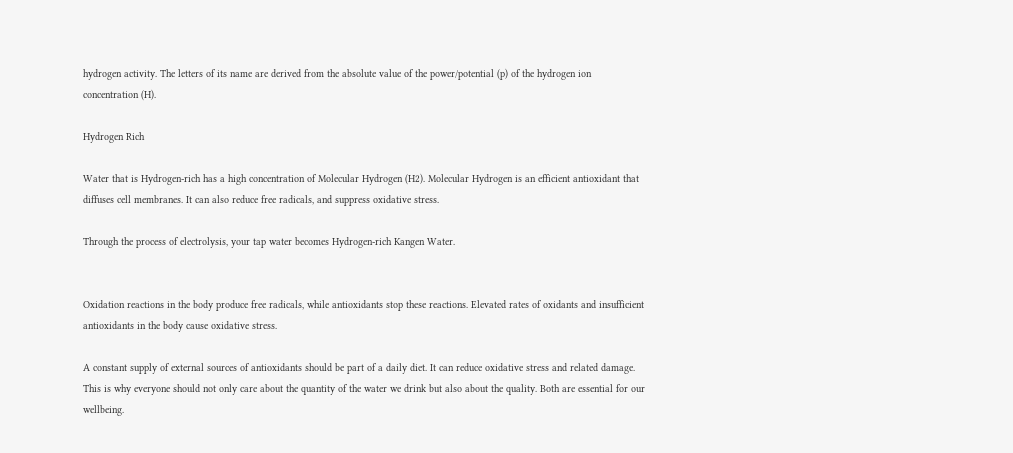hydrogen activity. The letters of its name are derived from the absolute value of the power/potential (p) of the hydrogen ion concentration (H).

Hydrogen Rich

Water that is Hydrogen-rich has a high concentration of Molecular Hydrogen (H2). Molecular Hydrogen is an efficient antioxidant that diffuses cell membranes. It can also reduce free radicals, and suppress oxidative stress.

Through the process of electrolysis, your tap water becomes Hydrogen-rich Kangen Water.


Oxidation reactions in the body produce free radicals, while antioxidants stop these reactions. Elevated rates of oxidants and insufficient antioxidants in the body cause oxidative stress.

A constant supply of external sources of antioxidants should be part of a daily diet. It can reduce oxidative stress and related damage. This is why everyone should not only care about the quantity of the water we drink but also about the quality. Both are essential for our wellbeing.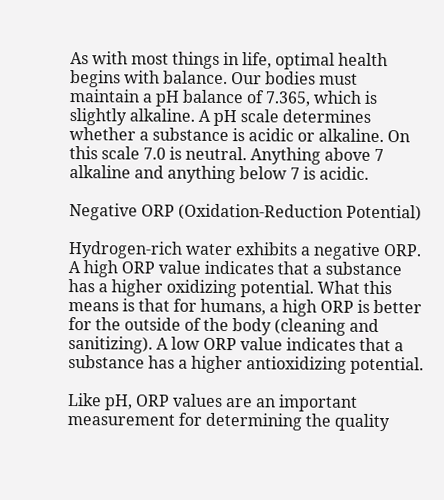As with most things in life, optimal health begins with balance. Our bodies must maintain a pH balance of 7.365, which is slightly alkaline. A pH scale determines whether a substance is acidic or alkaline. On this scale 7.0 is neutral. Anything above 7 alkaline and anything below 7 is acidic.

Negative ORP (Oxidation-Reduction Potential)

Hydrogen-rich water exhibits a negative ORP. A high ORP value indicates that a substance has a higher oxidizing potential. What this means is that for humans, a high ORP is better for the outside of the body (cleaning and sanitizing). A low ORP value indicates that a substance has a higher antioxidizing potential.

Like pH, ORP values are an important measurement for determining the quality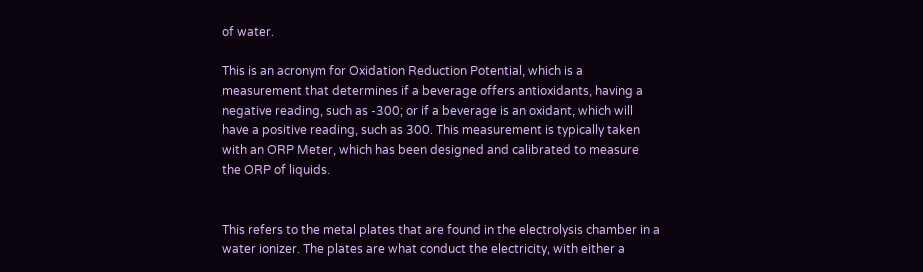of water.

This is an acronym for Oxidation Reduction Potential, which is a measurement that determines if a beverage offers antioxidants, having a negative reading, such as -300; or if a beverage is an oxidant, which will have a positive reading, such as 300. This measurement is typically taken with an ORP Meter, which has been designed and calibrated to measure the ORP of liquids.


This refers to the metal plates that are found in the electrolysis chamber in a water ionizer. The plates are what conduct the electricity, with either a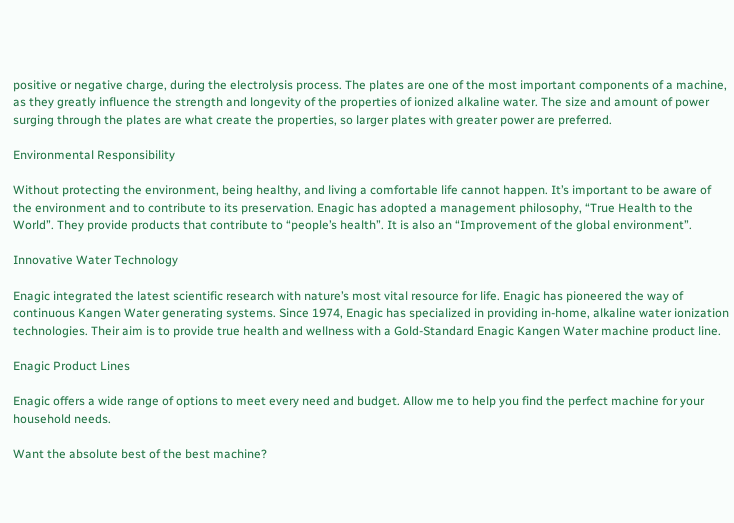positive or negative charge, during the electrolysis process. The plates are one of the most important components of a machine, as they greatly influence the strength and longevity of the properties of ionized alkaline water. The size and amount of power surging through the plates are what create the properties, so larger plates with greater power are preferred.

Environmental Responsibility

Without protecting the environment, being healthy, and living a comfortable life cannot happen. It’s important to be aware of the environment and to contribute to its preservation. Enagic has adopted a management philosophy, “True Health to the World”. They provide products that contribute to “people’s health”. It is also an “Improvement of the global environment”.

Innovative Water Technology

Enagic integrated the latest scientific research with nature’s most vital resource for life. Enagic has pioneered the way of continuous Kangen Water generating systems. Since 1974, Enagic has specialized in providing in-home, alkaline water ionization technologies. Their aim is to provide true health and wellness with a Gold-Standard Enagic Kangen Water machine product line.

Enagic Product Lines

Enagic offers a wide range of options to meet every need and budget. Allow me to help you find the perfect machine for your household needs.

Want the absolute best of the best machine?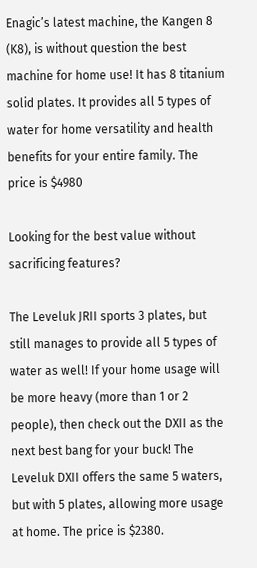Enagic’s latest machine, the Kangen 8 (K8), is without question the best machine for home use! It has 8 titanium solid plates. It provides all 5 types of water for home versatility and health benefits for your entire family. The price is $4980

Looking for the best value without sacrificing features?

The Leveluk JRII sports 3 plates, but still manages to provide all 5 types of water as well! If your home usage will be more heavy (more than 1 or 2 people), then check out the DXII as the next best bang for your buck! The Leveluk DXII offers the same 5 waters, but with 5 plates, allowing more usage at home. The price is $2380.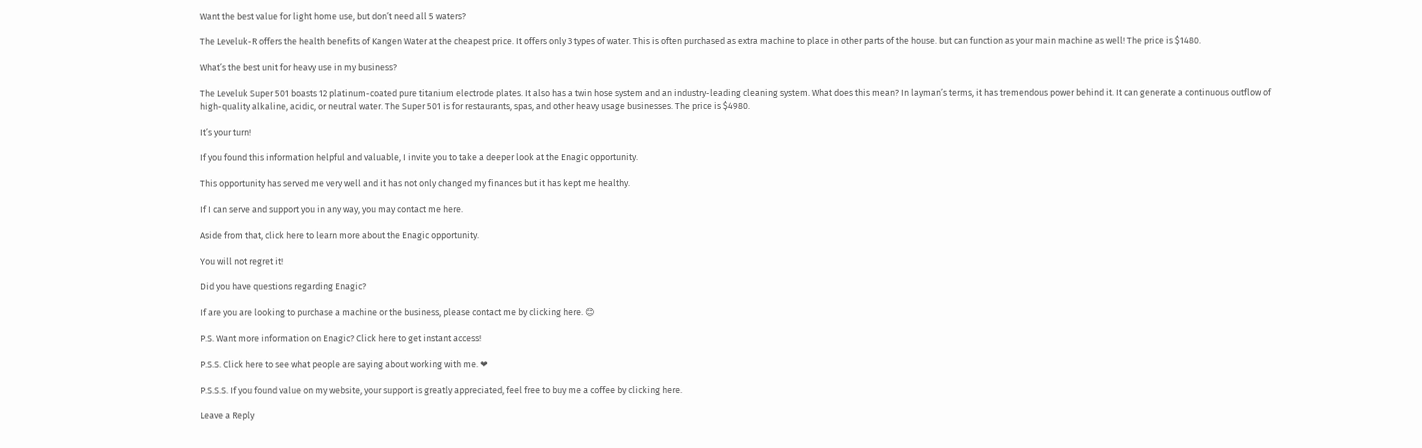Want the best value for light home use, but don’t need all 5 waters?

The Leveluk-R offers the health benefits of Kangen Water at the cheapest price. It offers only 3 types of water. This is often purchased as extra machine to place in other parts of the house. but can function as your main machine as well! The price is $1480.

What’s the best unit for heavy use in my business?

The Leveluk Super 501 boasts 12 platinum-coated pure titanium electrode plates. It also has a twin hose system and an industry-leading cleaning system. What does this mean? In layman’s terms, it has tremendous power behind it. It can generate a continuous outflow of high-quality alkaline, acidic, or neutral water. The Super 501 is for restaurants, spas, and other heavy usage businesses. The price is $4980.

It’s your turn!

If you found this information helpful and valuable, I invite you to take a deeper look at the Enagic opportunity.

This opportunity has served me very well and it has not only changed my finances but it has kept me healthy.

If I can serve and support you in any way, you may contact me here.

Aside from that, click here to learn more about the Enagic opportunity.

You will not regret it!

Did you have questions regarding Enagic?

If are you are looking to purchase a machine or the business, please contact me by clicking here. 😊

P.S. Want more information on Enagic? Click here to get instant access!

P.S.S. Click here to see what people are saying about working with me. ❤

P.S.S.S. If you found value on my website, your support is greatly appreciated, feel free to buy me a coffee by clicking here.

Leave a Reply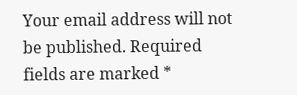Your email address will not be published. Required fields are marked *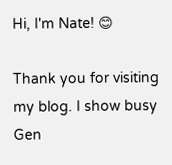Hi, I'm Nate! 😊

Thank you for visiting my blog. I show busy Gen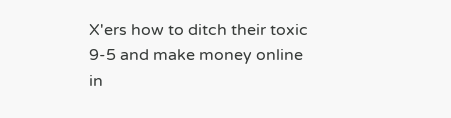X'ers how to ditch their toxic 9-5 and make money online in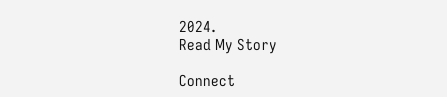2024.
Read My Story

Connect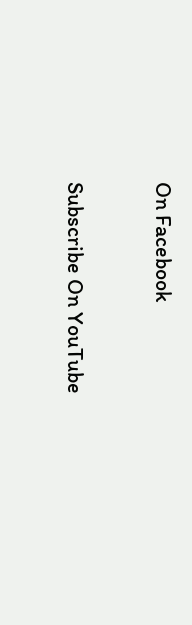On Facebook

Subscribe On YouTube